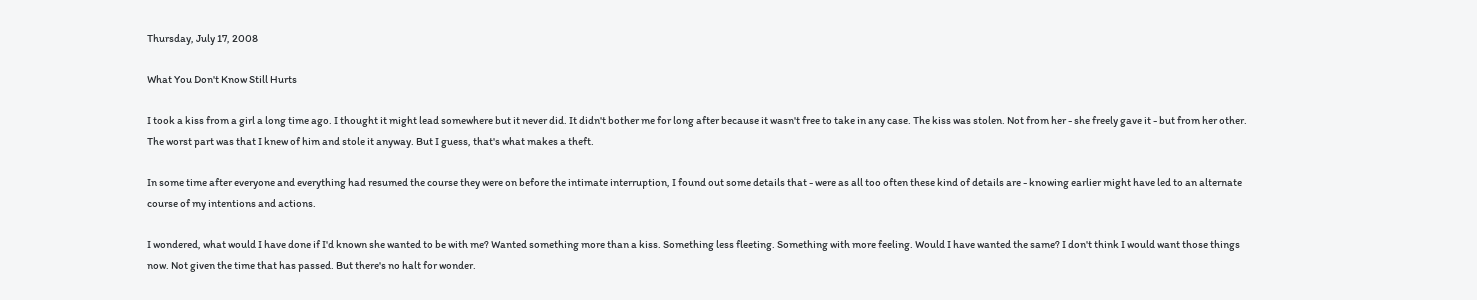Thursday, July 17, 2008

What You Don't Know Still Hurts

I took a kiss from a girl a long time ago. I thought it might lead somewhere but it never did. It didn't bother me for long after because it wasn't free to take in any case. The kiss was stolen. Not from her - she freely gave it - but from her other. The worst part was that I knew of him and stole it anyway. But I guess, that's what makes a theft.

In some time after everyone and everything had resumed the course they were on before the intimate interruption, I found out some details that - were as all too often these kind of details are - knowing earlier might have led to an alternate course of my intentions and actions.

I wondered, what would I have done if I'd known she wanted to be with me? Wanted something more than a kiss. Something less fleeting. Something with more feeling. Would I have wanted the same? I don't think I would want those things now. Not given the time that has passed. But there's no halt for wonder.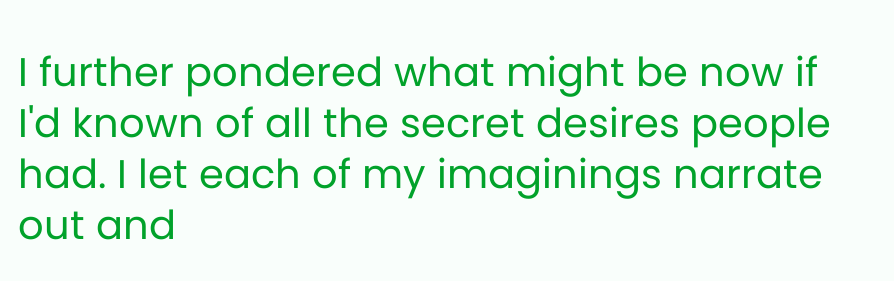I further pondered what might be now if I'd known of all the secret desires people had. I let each of my imaginings narrate out and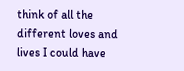think of all the different loves and lives I could have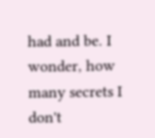had and be. I wonder, how many secrets I don't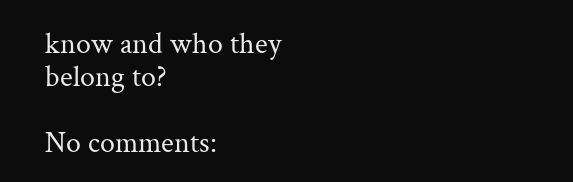know and who they belong to?

No comments: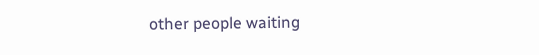other people waiting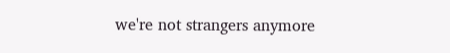we're not strangers anymore